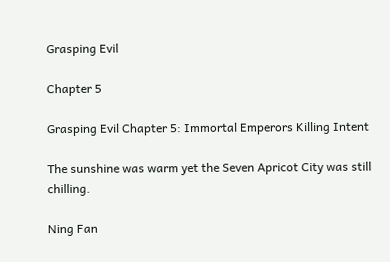Grasping Evil

Chapter 5

Grasping Evil Chapter 5: Immortal Emperors Killing Intent

The sunshine was warm yet the Seven Apricot City was still chilling.

Ning Fan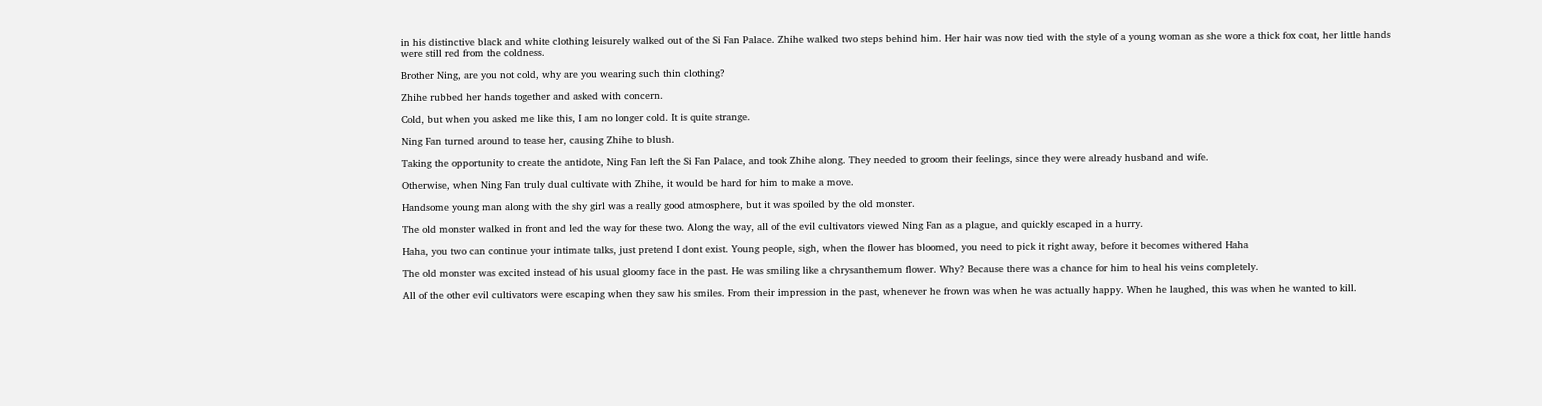in his distinctive black and white clothing leisurely walked out of the Si Fan Palace. Zhihe walked two steps behind him. Her hair was now tied with the style of a young woman as she wore a thick fox coat, her little hands were still red from the coldness.

Brother Ning, are you not cold, why are you wearing such thin clothing?

Zhihe rubbed her hands together and asked with concern.

Cold, but when you asked me like this, I am no longer cold. It is quite strange.

Ning Fan turned around to tease her, causing Zhihe to blush.

Taking the opportunity to create the antidote, Ning Fan left the Si Fan Palace, and took Zhihe along. They needed to groom their feelings, since they were already husband and wife.

Otherwise, when Ning Fan truly dual cultivate with Zhihe, it would be hard for him to make a move.

Handsome young man along with the shy girl was a really good atmosphere, but it was spoiled by the old monster.

The old monster walked in front and led the way for these two. Along the way, all of the evil cultivators viewed Ning Fan as a plague, and quickly escaped in a hurry.

Haha, you two can continue your intimate talks, just pretend I dont exist. Young people, sigh, when the flower has bloomed, you need to pick it right away, before it becomes withered Haha

The old monster was excited instead of his usual gloomy face in the past. He was smiling like a chrysanthemum flower. Why? Because there was a chance for him to heal his veins completely.

All of the other evil cultivators were escaping when they saw his smiles. From their impression in the past, whenever he frown was when he was actually happy. When he laughed, this was when he wanted to kill.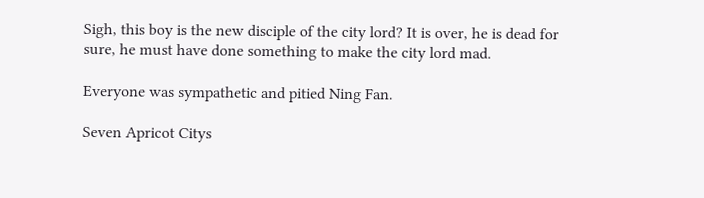Sigh, this boy is the new disciple of the city lord? It is over, he is dead for sure, he must have done something to make the city lord mad.

Everyone was sympathetic and pitied Ning Fan.

Seven Apricot Citys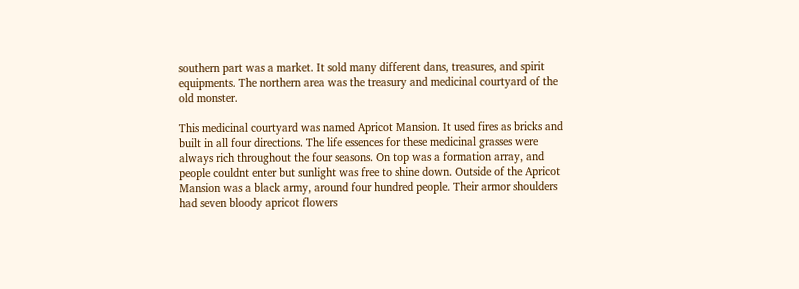southern part was a market. It sold many different dans, treasures, and spirit equipments. The northern area was the treasury and medicinal courtyard of the old monster.

This medicinal courtyard was named Apricot Mansion. It used fires as bricks and built in all four directions. The life essences for these medicinal grasses were always rich throughout the four seasons. On top was a formation array, and people couldnt enter but sunlight was free to shine down. Outside of the Apricot Mansion was a black army, around four hundred people. Their armor shoulders had seven bloody apricot flowers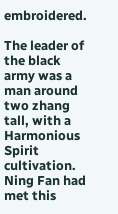embroidered.

The leader of the black army was a man around two zhang tall, with a Harmonious Spirit cultivation. Ning Fan had met this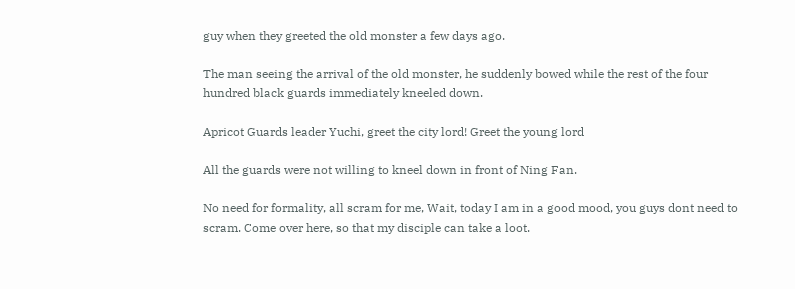guy when they greeted the old monster a few days ago.

The man seeing the arrival of the old monster, he suddenly bowed while the rest of the four hundred black guards immediately kneeled down.

Apricot Guards leader Yuchi, greet the city lord! Greet the young lord

All the guards were not willing to kneel down in front of Ning Fan.

No need for formality, all scram for me, Wait, today I am in a good mood, you guys dont need to scram. Come over here, so that my disciple can take a loot.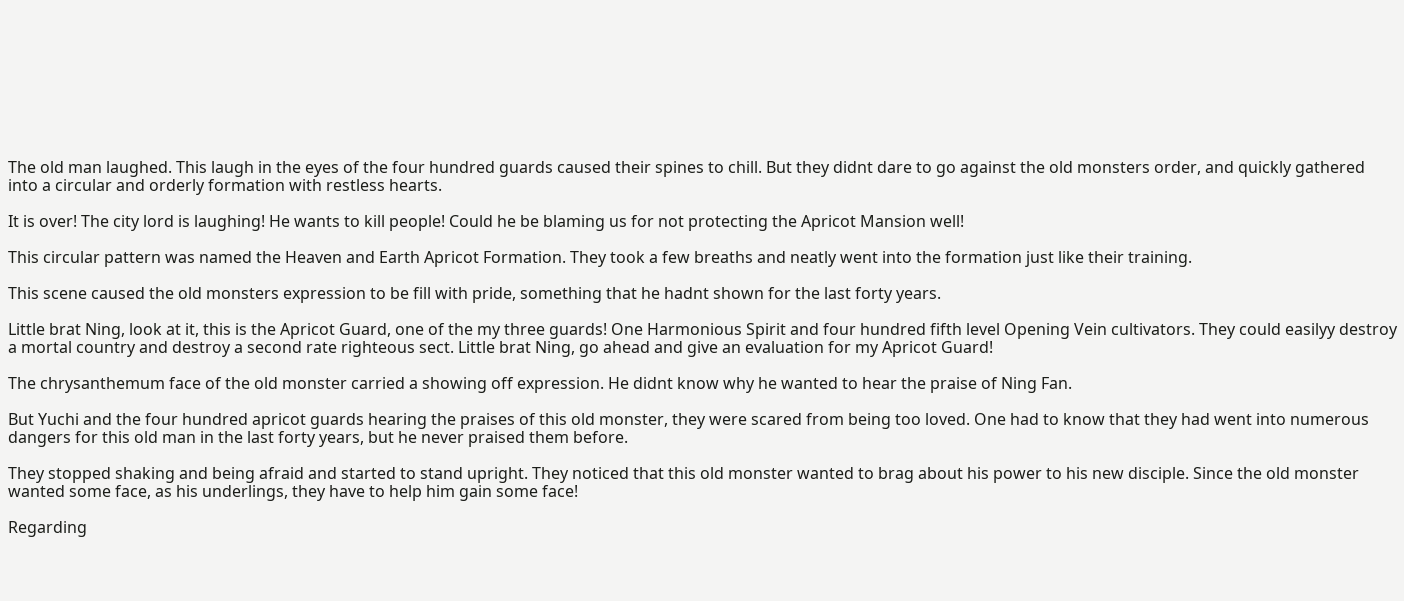The old man laughed. This laugh in the eyes of the four hundred guards caused their spines to chill. But they didnt dare to go against the old monsters order, and quickly gathered into a circular and orderly formation with restless hearts.

It is over! The city lord is laughing! He wants to kill people! Could he be blaming us for not protecting the Apricot Mansion well!

This circular pattern was named the Heaven and Earth Apricot Formation. They took a few breaths and neatly went into the formation just like their training.

This scene caused the old monsters expression to be fill with pride, something that he hadnt shown for the last forty years.

Little brat Ning, look at it, this is the Apricot Guard, one of the my three guards! One Harmonious Spirit and four hundred fifth level Opening Vein cultivators. They could easilyy destroy a mortal country and destroy a second rate righteous sect. Little brat Ning, go ahead and give an evaluation for my Apricot Guard!

The chrysanthemum face of the old monster carried a showing off expression. He didnt know why he wanted to hear the praise of Ning Fan.

But Yuchi and the four hundred apricot guards hearing the praises of this old monster, they were scared from being too loved. One had to know that they had went into numerous dangers for this old man in the last forty years, but he never praised them before.

They stopped shaking and being afraid and started to stand upright. They noticed that this old monster wanted to brag about his power to his new disciple. Since the old monster wanted some face, as his underlings, they have to help him gain some face!

Regarding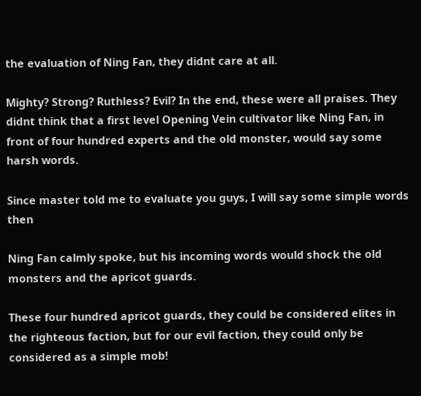the evaluation of Ning Fan, they didnt care at all.

Mighty? Strong? Ruthless? Evil? In the end, these were all praises. They didnt think that a first level Opening Vein cultivator like Ning Fan, in front of four hundred experts and the old monster, would say some harsh words.

Since master told me to evaluate you guys, I will say some simple words then

Ning Fan calmly spoke, but his incoming words would shock the old monsters and the apricot guards.

These four hundred apricot guards, they could be considered elites in the righteous faction, but for our evil faction, they could only be considered as a simple mob!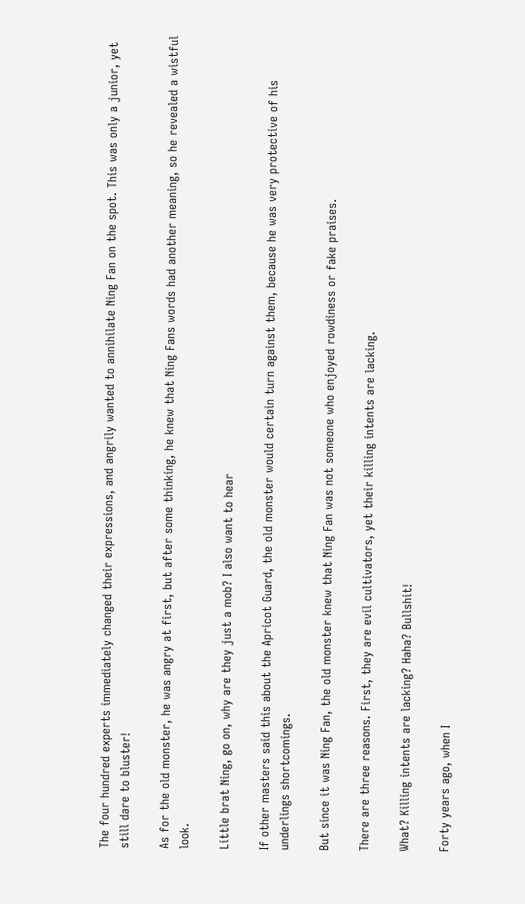The four hundred experts immediately changed their expressions, and angrily wanted to annihilate Ning Fan on the spot. This was only a junior, yet still dare to bluster!

As for the old monster, he was angry at first, but after some thinking, he knew that Ning Fans words had another meaning, so he revealed a wistful look.

Little brat Ning, go on, why are they just a mob? I also want to hear

If other masters said this about the Apricot Guard, the old monster would certain turn against them, because he was very protective of his underlings shortcomings.

But since it was Ning Fan, the old monster knew that Ning Fan was not someone who enjoyed rowdiness or fake praises.

There are three reasons. First, they are evil cultivators, yet their killing intents are lacking.

What? Killing intents are lacking? Haha? Bullshit!

Forty years ago, when I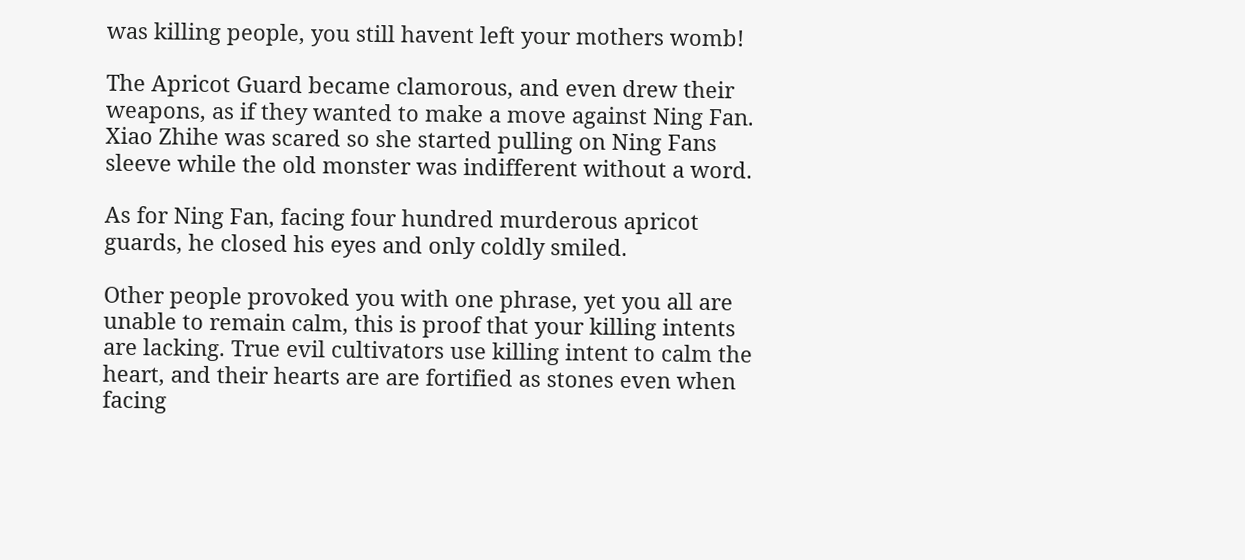was killing people, you still havent left your mothers womb!

The Apricot Guard became clamorous, and even drew their weapons, as if they wanted to make a move against Ning Fan. Xiao Zhihe was scared so she started pulling on Ning Fans sleeve while the old monster was indifferent without a word.

As for Ning Fan, facing four hundred murderous apricot guards, he closed his eyes and only coldly smiled.

Other people provoked you with one phrase, yet you all are unable to remain calm, this is proof that your killing intents are lacking. True evil cultivators use killing intent to calm the heart, and their hearts are are fortified as stones even when facing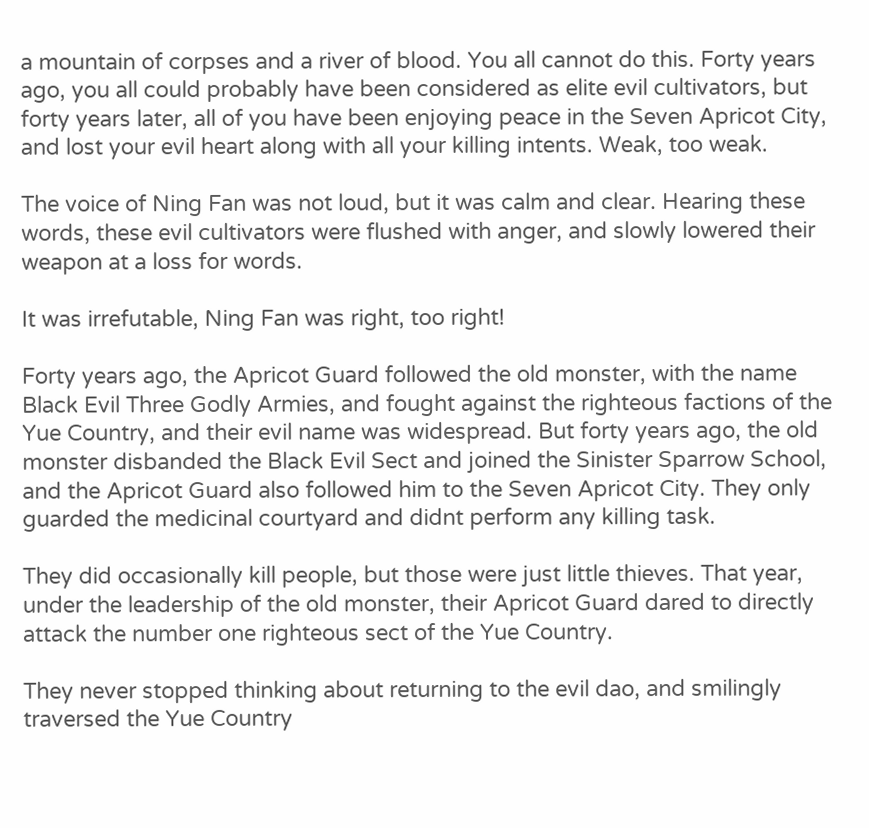a mountain of corpses and a river of blood. You all cannot do this. Forty years ago, you all could probably have been considered as elite evil cultivators, but forty years later, all of you have been enjoying peace in the Seven Apricot City, and lost your evil heart along with all your killing intents. Weak, too weak.

The voice of Ning Fan was not loud, but it was calm and clear. Hearing these words, these evil cultivators were flushed with anger, and slowly lowered their weapon at a loss for words.

It was irrefutable, Ning Fan was right, too right!

Forty years ago, the Apricot Guard followed the old monster, with the name Black Evil Three Godly Armies, and fought against the righteous factions of the Yue Country, and their evil name was widespread. But forty years ago, the old monster disbanded the Black Evil Sect and joined the Sinister Sparrow School, and the Apricot Guard also followed him to the Seven Apricot City. They only guarded the medicinal courtyard and didnt perform any killing task.

They did occasionally kill people, but those were just little thieves. That year, under the leadership of the old monster, their Apricot Guard dared to directly attack the number one righteous sect of the Yue Country.

They never stopped thinking about returning to the evil dao, and smilingly traversed the Yue Country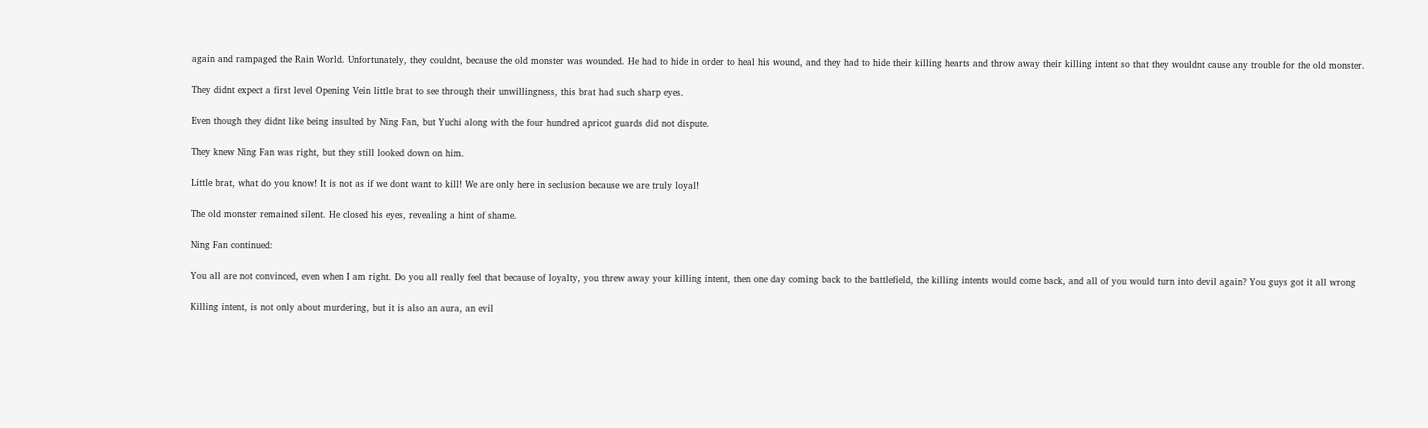again and rampaged the Rain World. Unfortunately, they couldnt, because the old monster was wounded. He had to hide in order to heal his wound, and they had to hide their killing hearts and throw away their killing intent so that they wouldnt cause any trouble for the old monster.

They didnt expect a first level Opening Vein little brat to see through their unwillingness, this brat had such sharp eyes.

Even though they didnt like being insulted by Ning Fan, but Yuchi along with the four hundred apricot guards did not dispute.

They knew Ning Fan was right, but they still looked down on him.

Little brat, what do you know! It is not as if we dont want to kill! We are only here in seclusion because we are truly loyal!

The old monster remained silent. He closed his eyes, revealing a hint of shame.

Ning Fan continued:

You all are not convinced, even when I am right. Do you all really feel that because of loyalty, you threw away your killing intent, then one day coming back to the battlefield, the killing intents would come back, and all of you would turn into devil again? You guys got it all wrong

Killing intent, is not only about murdering, but it is also an aura, an evil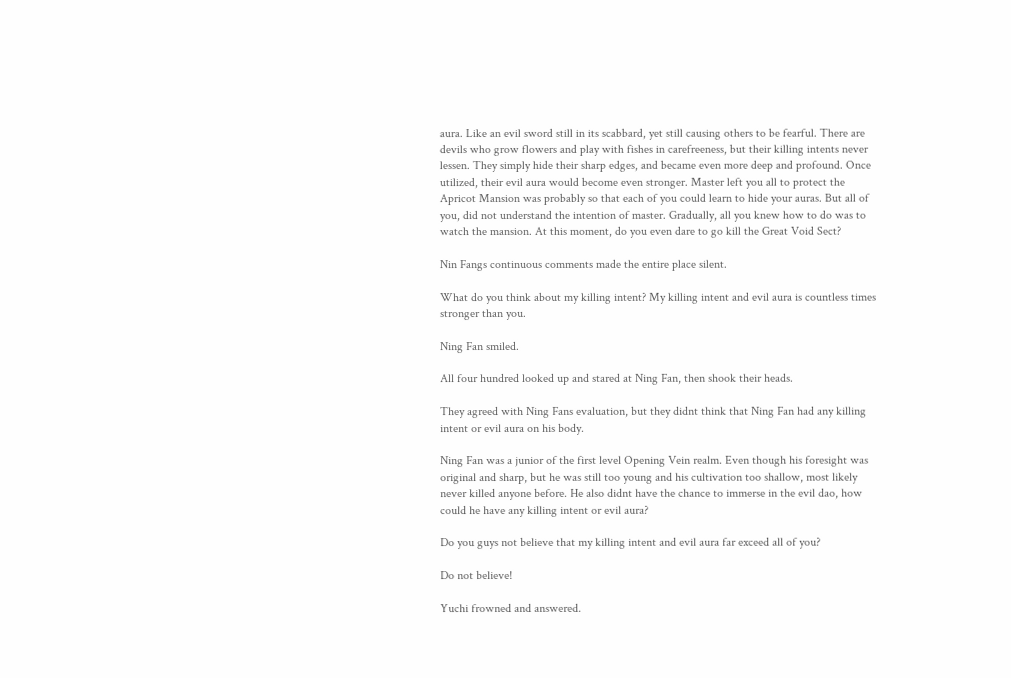aura. Like an evil sword still in its scabbard, yet still causing others to be fearful. There are devils who grow flowers and play with fishes in carefreeness, but their killing intents never lessen. They simply hide their sharp edges, and became even more deep and profound. Once utilized, their evil aura would become even stronger. Master left you all to protect the Apricot Mansion was probably so that each of you could learn to hide your auras. But all of you, did not understand the intention of master. Gradually, all you knew how to do was to watch the mansion. At this moment, do you even dare to go kill the Great Void Sect?

Nin Fangs continuous comments made the entire place silent.

What do you think about my killing intent? My killing intent and evil aura is countless times stronger than you.

Ning Fan smiled.

All four hundred looked up and stared at Ning Fan, then shook their heads.

They agreed with Ning Fans evaluation, but they didnt think that Ning Fan had any killing intent or evil aura on his body.

Ning Fan was a junior of the first level Opening Vein realm. Even though his foresight was original and sharp, but he was still too young and his cultivation too shallow, most likely never killed anyone before. He also didnt have the chance to immerse in the evil dao, how could he have any killing intent or evil aura?

Do you guys not believe that my killing intent and evil aura far exceed all of you?

Do not believe!

Yuchi frowned and answered.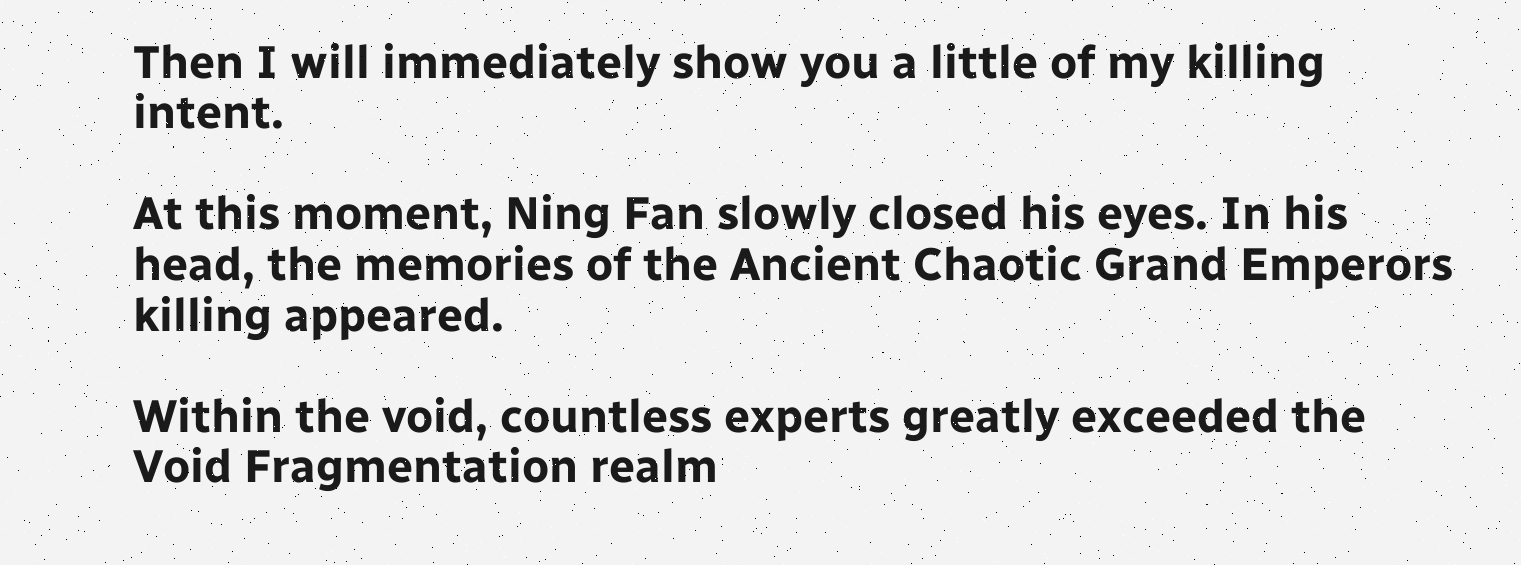Then I will immediately show you a little of my killing intent.

At this moment, Ning Fan slowly closed his eyes. In his head, the memories of the Ancient Chaotic Grand Emperors killing appeared.

Within the void, countless experts greatly exceeded the Void Fragmentation realm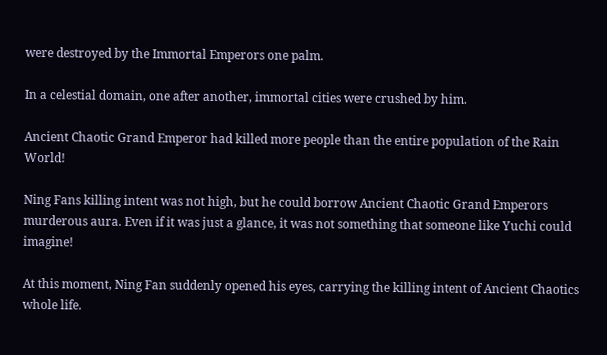were destroyed by the Immortal Emperors one palm.

In a celestial domain, one after another, immortal cities were crushed by him.

Ancient Chaotic Grand Emperor had killed more people than the entire population of the Rain World!

Ning Fans killing intent was not high, but he could borrow Ancient Chaotic Grand Emperors murderous aura. Even if it was just a glance, it was not something that someone like Yuchi could imagine!

At this moment, Ning Fan suddenly opened his eyes, carrying the killing intent of Ancient Chaotics whole life.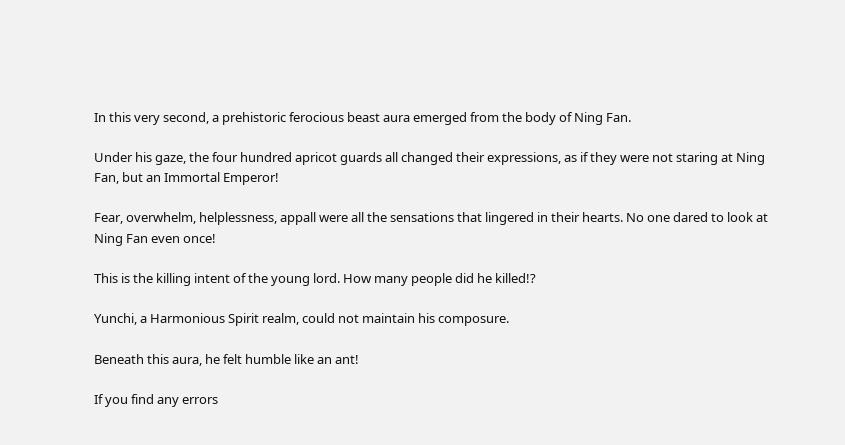In this very second, a prehistoric ferocious beast aura emerged from the body of Ning Fan.

Under his gaze, the four hundred apricot guards all changed their expressions, as if they were not staring at Ning Fan, but an Immortal Emperor!

Fear, overwhelm, helplessness, appall were all the sensations that lingered in their hearts. No one dared to look at Ning Fan even once!

This is the killing intent of the young lord. How many people did he killed!?

Yunchi, a Harmonious Spirit realm, could not maintain his composure.

Beneath this aura, he felt humble like an ant!

If you find any errors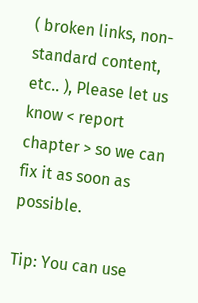( broken links, non-standard content, etc.. ), Please let us know < report chapter > so we can fix it as soon as possible.

Tip: You can use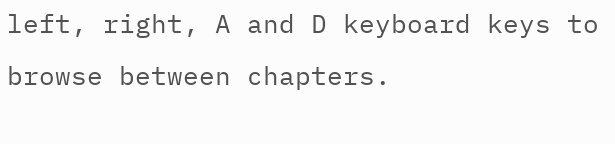left, right, A and D keyboard keys to browse between chapters.